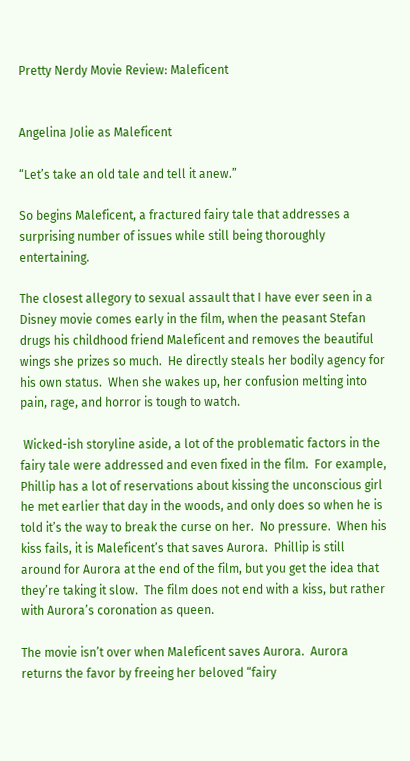Pretty Nerdy Movie Review: Maleficent


Angelina Jolie as Maleficent

“Let’s take an old tale and tell it anew.”

So begins Maleficent, a fractured fairy tale that addresses a surprising number of issues while still being thoroughly entertaining.

The closest allegory to sexual assault that I have ever seen in a Disney movie comes early in the film, when the peasant Stefan drugs his childhood friend Maleficent and removes the beautiful wings she prizes so much.  He directly steals her bodily agency for his own status.  When she wakes up, her confusion melting into pain, rage, and horror is tough to watch.

 Wicked-ish storyline aside, a lot of the problematic factors in the fairy tale were addressed and even fixed in the film.  For example, Phillip has a lot of reservations about kissing the unconscious girl he met earlier that day in the woods, and only does so when he is told it’s the way to break the curse on her.  No pressure.  When his kiss fails, it is Maleficent’s that saves Aurora.  Phillip is still around for Aurora at the end of the film, but you get the idea that they’re taking it slow.  The film does not end with a kiss, but rather with Aurora’s coronation as queen.

The movie isn’t over when Maleficent saves Aurora.  Aurora returns the favor by freeing her beloved “fairy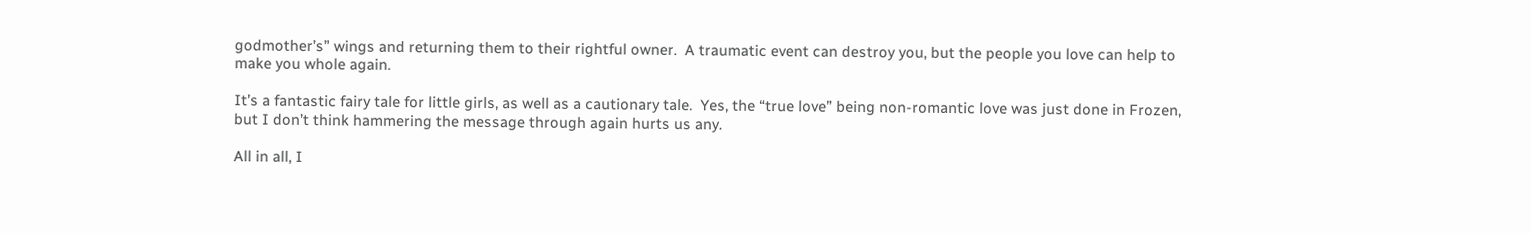godmother’s” wings and returning them to their rightful owner.  A traumatic event can destroy you, but the people you love can help to make you whole again.

It’s a fantastic fairy tale for little girls, as well as a cautionary tale.  Yes, the “true love” being non-romantic love was just done in Frozen, but I don’t think hammering the message through again hurts us any.

All in all, I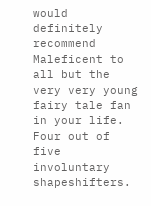would definitely recommend Maleficent to all but the very very young fairy tale fan in your life.  Four out of five involuntary shapeshifters.